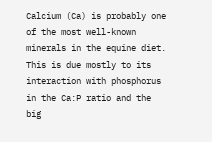Calcium (Ca) is probably one of the most well-known minerals in the equine diet. This is due mostly to its interaction with phosphorus in the Ca:P ratio and the big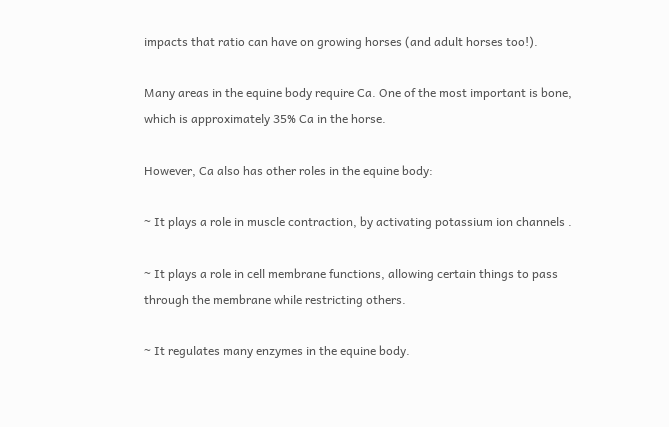impacts that ratio can have on growing horses (and adult horses too!).

Many areas in the equine body require Ca. One of the most important is bone, which is approximately 35% Ca in the horse.

However, Ca also has other roles in the equine body:

~ It plays a role in muscle contraction, by activating potassium ion channels .

~ It plays a role in cell membrane functions, allowing certain things to pass through the membrane while restricting others.

~ It regulates many enzymes in the equine body.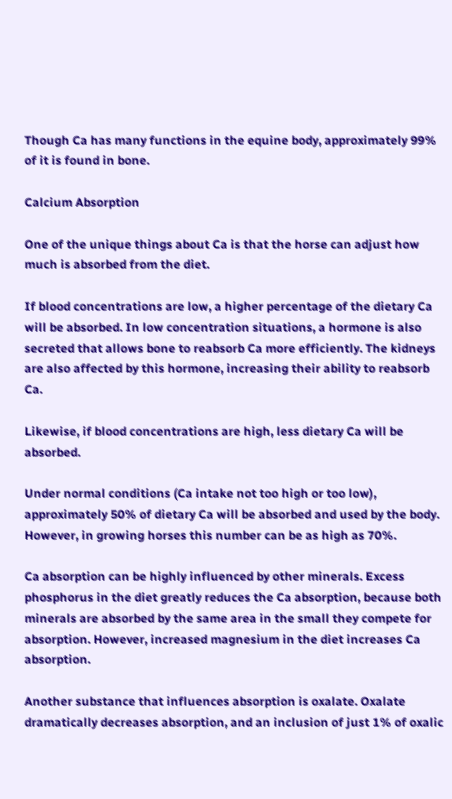Though Ca has many functions in the equine body, approximately 99% of it is found in bone.

Calcium Absorption

One of the unique things about Ca is that the horse can adjust how much is absorbed from the diet.

If blood concentrations are low, a higher percentage of the dietary Ca will be absorbed. In low concentration situations, a hormone is also secreted that allows bone to reabsorb Ca more efficiently. The kidneys are also affected by this hormone, increasing their ability to reabsorb Ca.

Likewise, if blood concentrations are high, less dietary Ca will be absorbed.

Under normal conditions (Ca intake not too high or too low), approximately 50% of dietary Ca will be absorbed and used by the body. However, in growing horses this number can be as high as 70%.

Ca absorption can be highly influenced by other minerals. Excess phosphorus in the diet greatly reduces the Ca absorption, because both minerals are absorbed by the same area in the small they compete for absorption. However, increased magnesium in the diet increases Ca absorption.

Another substance that influences absorption is oxalate. Oxalate dramatically decreases absorption, and an inclusion of just 1% of oxalic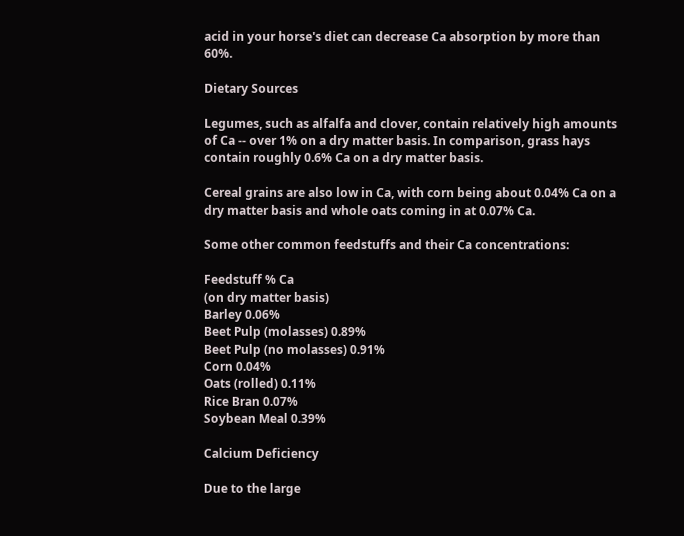acid in your horse's diet can decrease Ca absorption by more than 60%.

Dietary Sources

Legumes, such as alfalfa and clover, contain relatively high amounts of Ca -- over 1% on a dry matter basis. In comparison, grass hays contain roughly 0.6% Ca on a dry matter basis.

Cereal grains are also low in Ca, with corn being about 0.04% Ca on a dry matter basis and whole oats coming in at 0.07% Ca.

Some other common feedstuffs and their Ca concentrations:

Feedstuff % Ca
(on dry matter basis)
Barley 0.06%
Beet Pulp (molasses) 0.89%
Beet Pulp (no molasses) 0.91%
Corn 0.04%
Oats (rolled) 0.11%
Rice Bran 0.07%
Soybean Meal 0.39%

Calcium Deficiency

Due to the large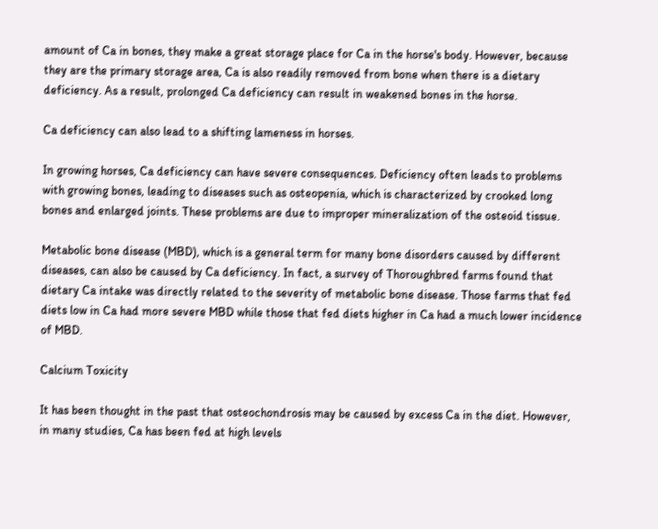amount of Ca in bones, they make a great storage place for Ca in the horse's body. However, because they are the primary storage area, Ca is also readily removed from bone when there is a dietary deficiency. As a result, prolonged Ca deficiency can result in weakened bones in the horse.

Ca deficiency can also lead to a shifting lameness in horses.

In growing horses, Ca deficiency can have severe consequences. Deficiency often leads to problems with growing bones, leading to diseases such as osteopenia, which is characterized by crooked long bones and enlarged joints. These problems are due to improper mineralization of the osteoid tissue.

Metabolic bone disease (MBD), which is a general term for many bone disorders caused by different diseases, can also be caused by Ca deficiency. In fact, a survey of Thoroughbred farms found that dietary Ca intake was directly related to the severity of metabolic bone disease. Those farms that fed diets low in Ca had more severe MBD while those that fed diets higher in Ca had a much lower incidence of MBD.

Calcium Toxicity

It has been thought in the past that osteochondrosis may be caused by excess Ca in the diet. However, in many studies, Ca has been fed at high levels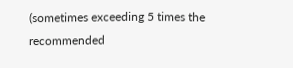(sometimes exceeding 5 times the recommended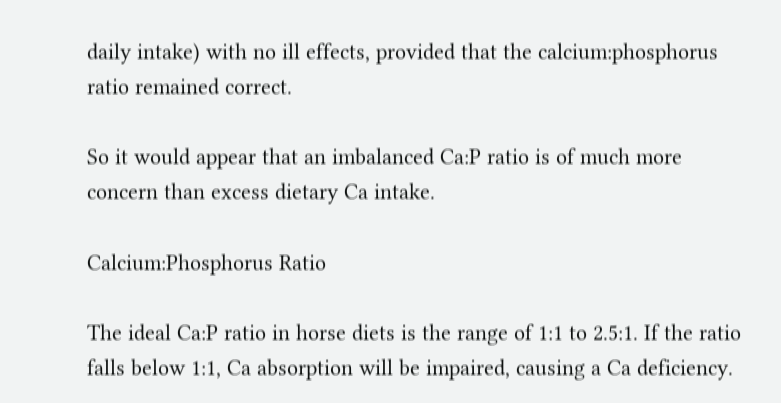daily intake) with no ill effects, provided that the calcium:phosphorus ratio remained correct.

So it would appear that an imbalanced Ca:P ratio is of much more concern than excess dietary Ca intake.

Calcium:Phosphorus Ratio

The ideal Ca:P ratio in horse diets is the range of 1:1 to 2.5:1. If the ratio falls below 1:1, Ca absorption will be impaired, causing a Ca deficiency.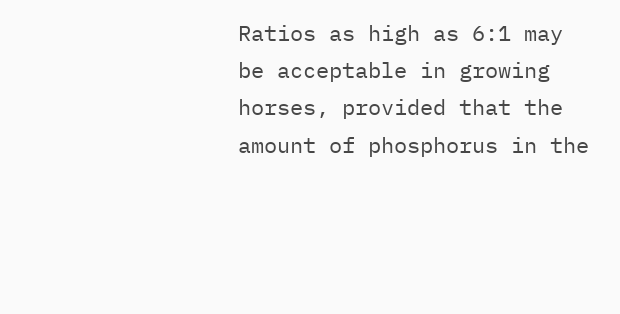Ratios as high as 6:1 may be acceptable in growing horses, provided that the amount of phosphorus in the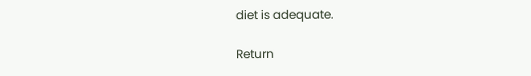diet is adequate.

Return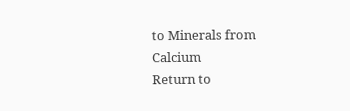to Minerals from Calcium
Return to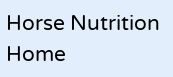Horse Nutrition Home